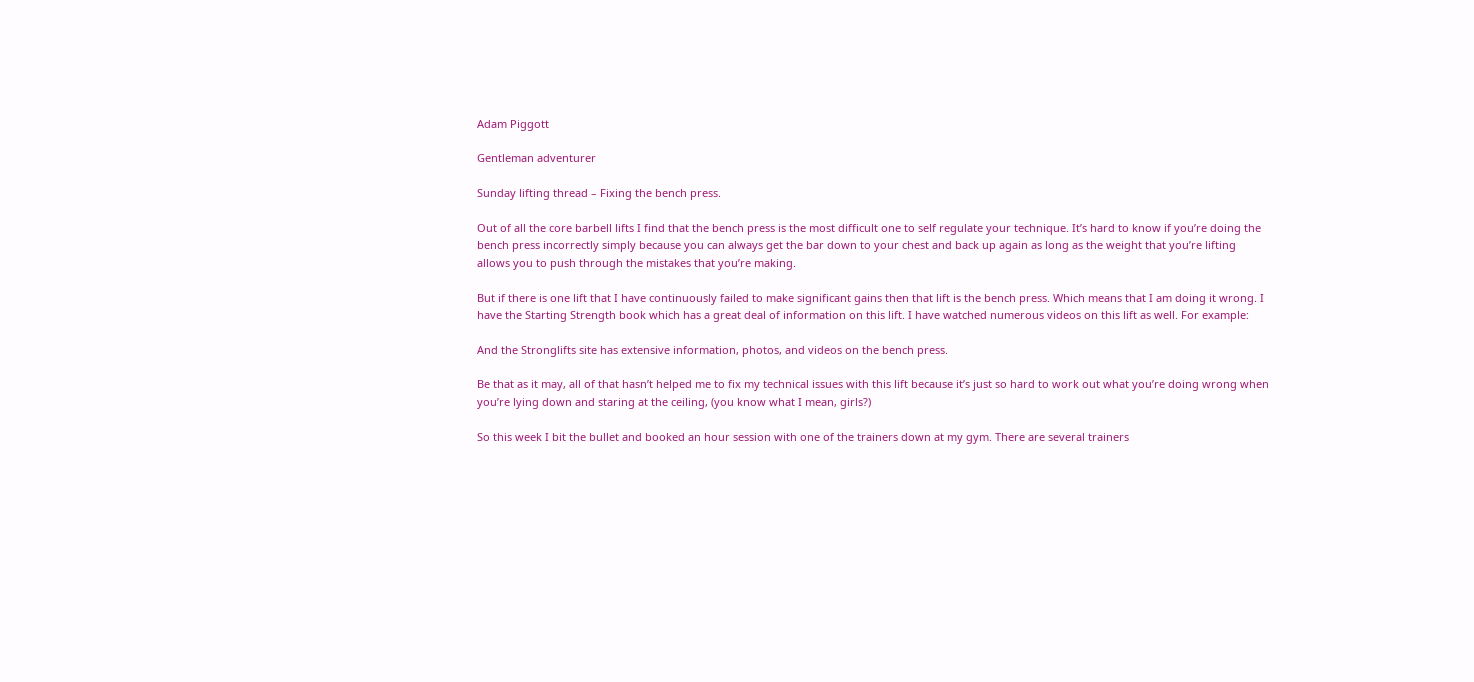Adam Piggott

Gentleman adventurer

Sunday lifting thread – Fixing the bench press.

Out of all the core barbell lifts I find that the bench press is the most difficult one to self regulate your technique. It’s hard to know if you’re doing the bench press incorrectly simply because you can always get the bar down to your chest and back up again as long as the weight that you’re lifting allows you to push through the mistakes that you’re making.

But if there is one lift that I have continuously failed to make significant gains then that lift is the bench press. Which means that I am doing it wrong. I have the Starting Strength book which has a great deal of information on this lift. I have watched numerous videos on this lift as well. For example:

And the Stronglifts site has extensive information, photos, and videos on the bench press.

Be that as it may, all of that hasn’t helped me to fix my technical issues with this lift because it’s just so hard to work out what you’re doing wrong when you’re lying down and staring at the ceiling, (you know what I mean, girls?)

So this week I bit the bullet and booked an hour session with one of the trainers down at my gym. There are several trainers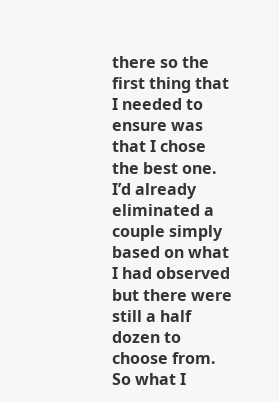there so the first thing that I needed to ensure was that I chose the best one. I’d already eliminated a couple simply based on what I had observed but there were still a half dozen to choose from. So what I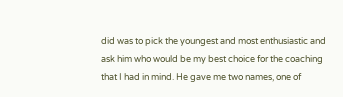did was to pick the youngest and most enthusiastic and ask him who would be my best choice for the coaching that I had in mind. He gave me two names, one of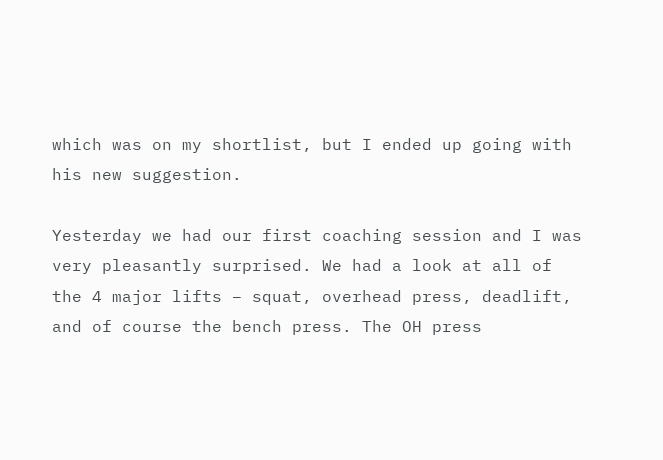which was on my shortlist, but I ended up going with his new suggestion.

Yesterday we had our first coaching session and I was very pleasantly surprised. We had a look at all of the 4 major lifts – squat, overhead press, deadlift, and of course the bench press. The OH press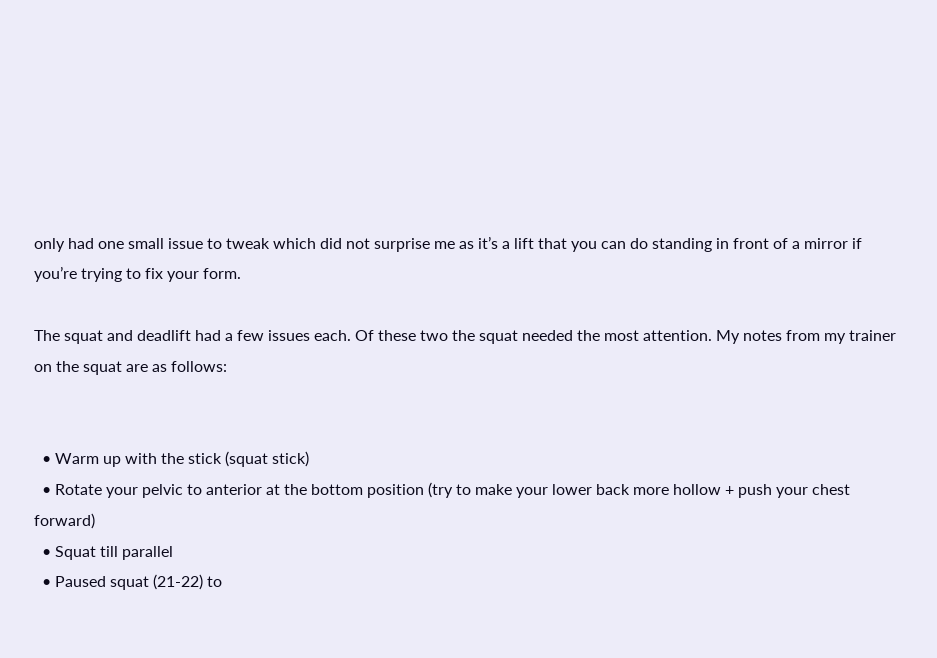only had one small issue to tweak which did not surprise me as it’s a lift that you can do standing in front of a mirror if you’re trying to fix your form.

The squat and deadlift had a few issues each. Of these two the squat needed the most attention. My notes from my trainer on the squat are as follows:


  • Warm up with the stick (squat stick)
  • Rotate your pelvic to anterior at the bottom position (try to make your lower back more hollow + push your chest forward)
  • Squat till parallel
  • Paused squat (21-22) to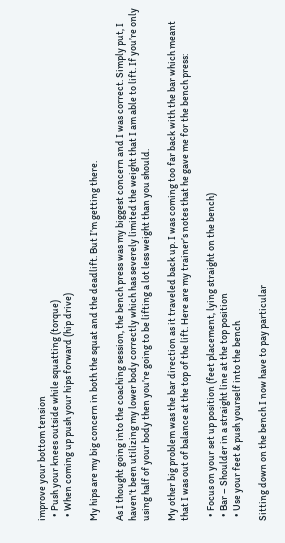improve your bottom tension
  • Push your knees outside while squatting (torque)
  • When coming up push your hips forward (hip drive)

My hips are my big concern in both the squat and the deadlift. But I’m getting there.

As I thought going into the coaching session, the bench press was my biggest concern and I was correct. Simply put, I haven’t been utilizing my lower body correctly which has severely limited the weight that I am able to lift. If you’re only using half of your body then you’re going to be lifting a lot less weight than you should.

My other big problem was the bar direction as it traveled back up. I was coming too far back with the bar which meant that I was out of balance at the top of the lift. Here are my trainer’s notes that he gave me for the bench press:

  • Focus on your set up position (feet placement, lying straight on the bench)
  • Bar – Shoulder in a straight line at the top position
  • Use your feet & push yourself into the bench

Sitting down on the bench I now have to pay particular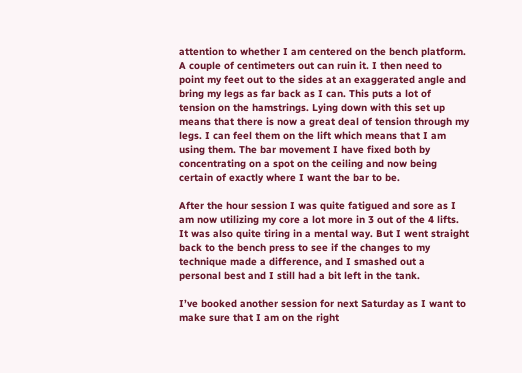attention to whether I am centered on the bench platform. A couple of centimeters out can ruin it. I then need to point my feet out to the sides at an exaggerated angle and bring my legs as far back as I can. This puts a lot of tension on the hamstrings. Lying down with this set up means that there is now a great deal of tension through my legs. I can feel them on the lift which means that I am using them. The bar movement I have fixed both by concentrating on a spot on the ceiling and now being certain of exactly where I want the bar to be.

After the hour session I was quite fatigued and sore as I am now utilizing my core a lot more in 3 out of the 4 lifts. It was also quite tiring in a mental way. But I went straight back to the bench press to see if the changes to my technique made a difference, and I smashed out a personal best and I still had a bit left in the tank.

I’ve booked another session for next Saturday as I want to make sure that I am on the right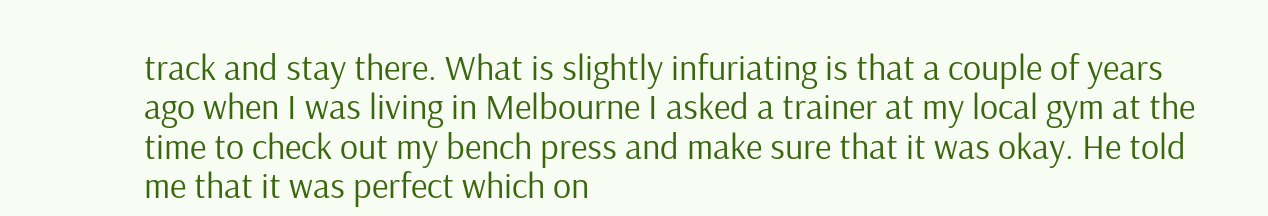track and stay there. What is slightly infuriating is that a couple of years ago when I was living in Melbourne I asked a trainer at my local gym at the time to check out my bench press and make sure that it was okay. He told me that it was perfect which on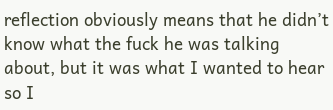reflection obviously means that he didn’t know what the fuck he was talking about, but it was what I wanted to hear so I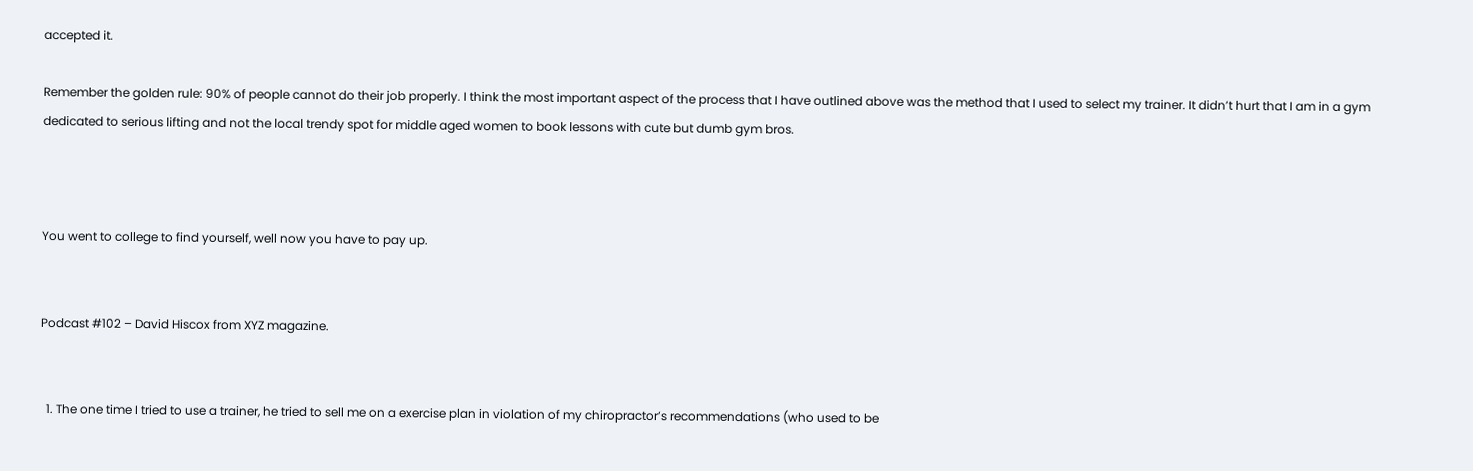accepted it.

Remember the golden rule: 90% of people cannot do their job properly. I think the most important aspect of the process that I have outlined above was the method that I used to select my trainer. It didn’t hurt that I am in a gym dedicated to serious lifting and not the local trendy spot for middle aged women to book lessons with cute but dumb gym bros.



You went to college to find yourself, well now you have to pay up.


Podcast #102 – David Hiscox from XYZ magazine.


  1. The one time I tried to use a trainer, he tried to sell me on a exercise plan in violation of my chiropractor’s recommendations (who used to be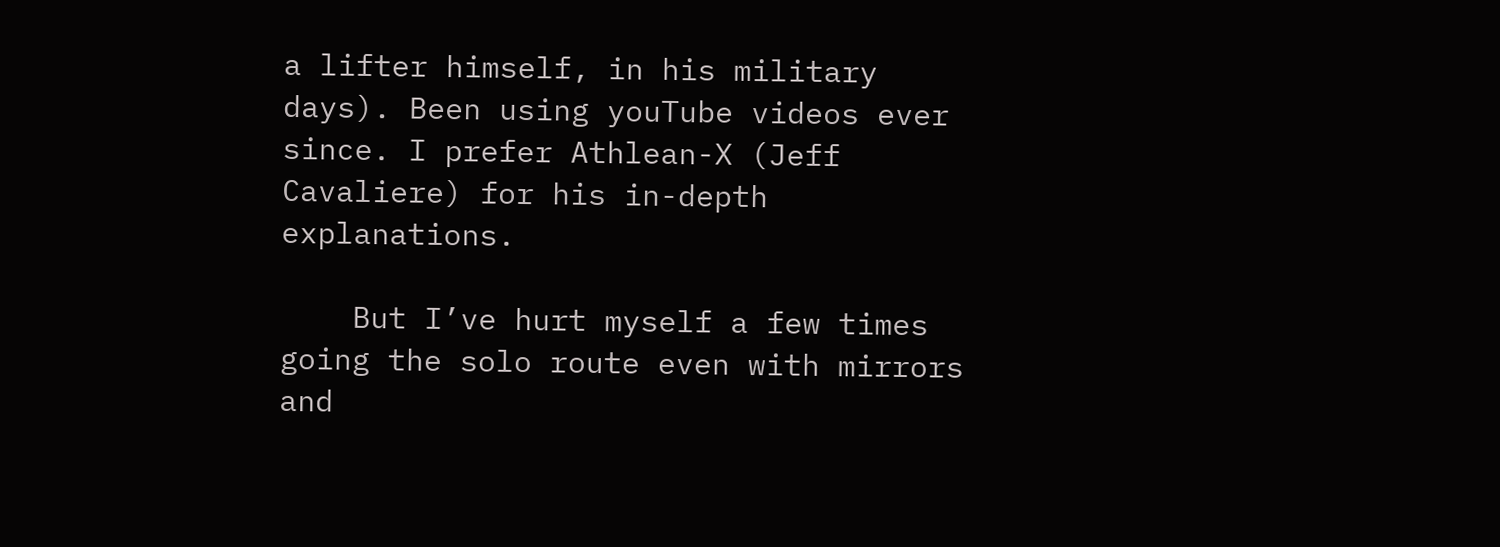a lifter himself, in his military days). Been using youTube videos ever since. I prefer Athlean-X (Jeff Cavaliere) for his in-depth explanations.

    But I’ve hurt myself a few times going the solo route even with mirrors and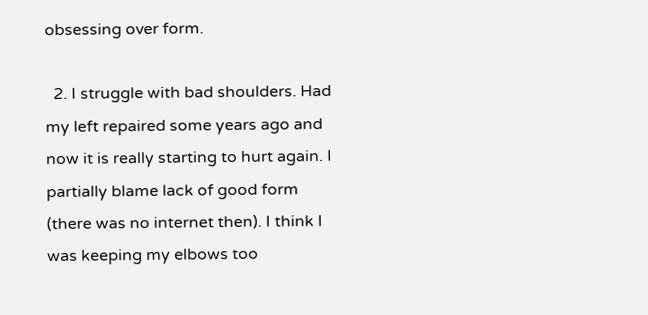obsessing over form.

  2. I struggle with bad shoulders. Had my left repaired some years ago and now it is really starting to hurt again. I partially blame lack of good form (there was no internet then). I think I was keeping my elbows too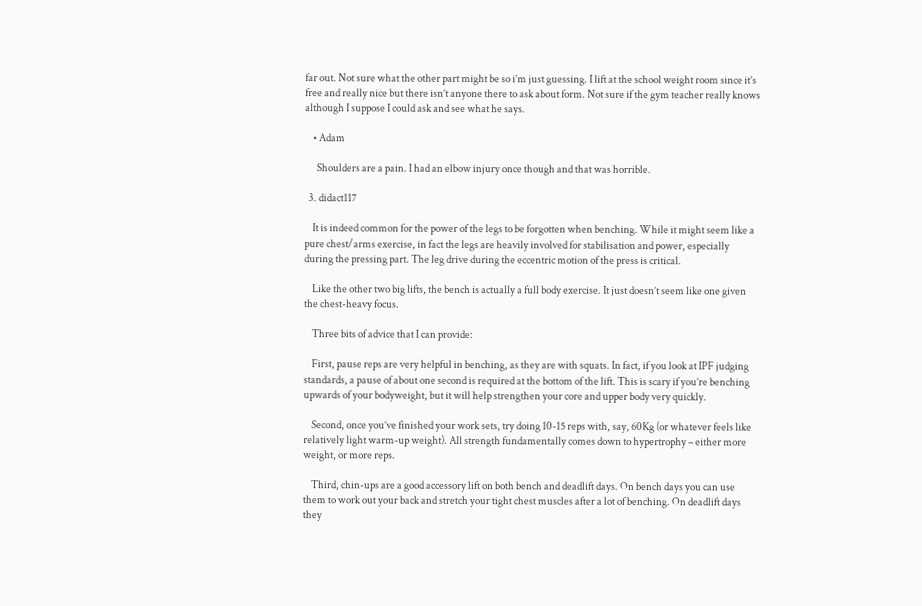far out. Not sure what the other part might be so i’m just guessing. I lift at the school weight room since it’s free and really nice but there isn’t anyone there to ask about form. Not sure if the gym teacher really knows although I suppose I could ask and see what he says.

    • Adam

      Shoulders are a pain. I had an elbow injury once though and that was horrible.

  3. didact117

    It is indeed common for the power of the legs to be forgotten when benching. While it might seem like a pure chest/arms exercise, in fact the legs are heavily involved for stabilisation and power, especially during the pressing part. The leg drive during the eccentric motion of the press is critical.

    Like the other two big lifts, the bench is actually a full body exercise. It just doesn’t seem like one given the chest-heavy focus.

    Three bits of advice that I can provide:

    First, pause reps are very helpful in benching, as they are with squats. In fact, if you look at IPF judging standards, a pause of about one second is required at the bottom of the lift. This is scary if you’re benching upwards of your bodyweight, but it will help strengthen your core and upper body very quickly.

    Second, once you’ve finished your work sets, try doing 10-15 reps with, say, 60Kg (or whatever feels like relatively light warm-up weight). All strength fundamentally comes down to hypertrophy – either more weight, or more reps.

    Third, chin-ups are a good accessory lift on both bench and deadlift days. On bench days you can use them to work out your back and stretch your tight chest muscles after a lot of benching. On deadlift days they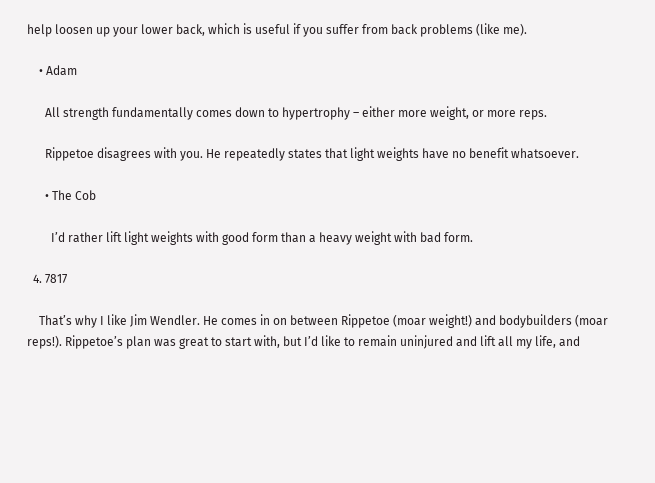help loosen up your lower back, which is useful if you suffer from back problems (like me).

    • Adam

      All strength fundamentally comes down to hypertrophy – either more weight, or more reps.

      Rippetoe disagrees with you. He repeatedly states that light weights have no benefit whatsoever.

      • The Cob

        I’d rather lift light weights with good form than a heavy weight with bad form.

  4. 7817

    That’s why I like Jim Wendler. He comes in on between Rippetoe (moar weight!) and bodybuilders (moar reps!). Rippetoe’s plan was great to start with, but I’d like to remain uninjured and lift all my life, and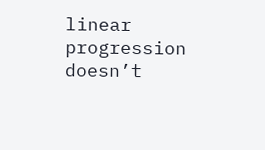linear progression doesn’t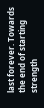last forever. Towards the end of starting strength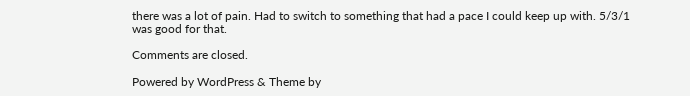there was a lot of pain. Had to switch to something that had a pace I could keep up with. 5/3/1 was good for that.

Comments are closed.

Powered by WordPress & Theme by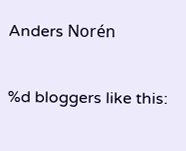Anders Norén

%d bloggers like this: